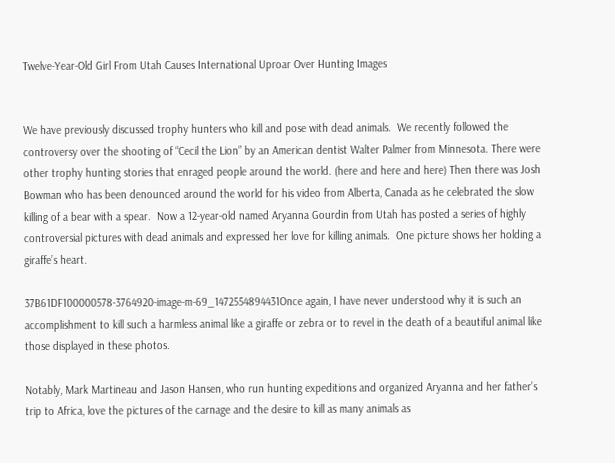Twelve-Year-Old Girl From Utah Causes International Uproar Over Hunting Images


We have previously discussed trophy hunters who kill and pose with dead animals.  We recently followed the controversy over the shooting of “Cecil the Lion” by an American dentist Walter Palmer from Minnesota. There were other trophy hunting stories that enraged people around the world. (here and here and here) Then there was Josh Bowman who has been denounced around the world for his video from Alberta, Canada as he celebrated the slow killing of a bear with a spear.  Now a 12-year-old named Aryanna Gourdin from Utah has posted a series of highly controversial pictures with dead animals and expressed her love for killing animals.  One picture shows her holding a giraffe’s heart.

37B61DF100000578-3764920-image-m-69_1472554894431Once again, I have never understood why it is such an accomplishment to kill such a harmless animal like a giraffe or zebra or to revel in the death of a beautiful animal like those displayed in these photos.

Notably, Mark Martineau and Jason Hansen, who run hunting expeditions and organized Aryanna and her father’s trip to Africa, love the pictures of the carnage and the desire to kill as many animals as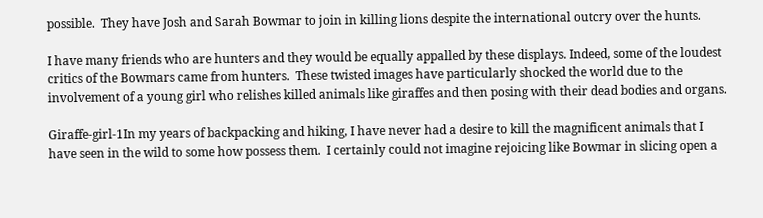possible.  They have Josh and Sarah Bowmar to join in killing lions despite the international outcry over the hunts.

I have many friends who are hunters and they would be equally appalled by these displays. Indeed, some of the loudest critics of the Bowmars came from hunters.  These twisted images have particularly shocked the world due to the involvement of a young girl who relishes killed animals like giraffes and then posing with their dead bodies and organs.

Giraffe-girl-1In my years of backpacking and hiking, I have never had a desire to kill the magnificent animals that I have seen in the wild to some how possess them.  I certainly could not imagine rejoicing like Bowmar in slicing open a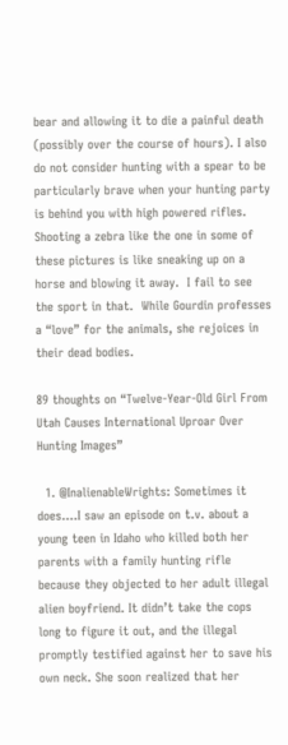bear and allowing it to die a painful death (possibly over the course of hours). I also do not consider hunting with a spear to be particularly brave when your hunting party is behind you with high powered rifles.  Shooting a zebra like the one in some of these pictures is like sneaking up on a horse and blowing it away.  I fail to see the sport in that.  While Gourdin professes a “love” for the animals, she rejoices in their dead bodies.

89 thoughts on “Twelve-Year-Old Girl From Utah Causes International Uproar Over Hunting Images”

  1. @InalienableWrights: Sometimes it does….I saw an episode on t.v. about a young teen in Idaho who killed both her parents with a family hunting rifle because they objected to her adult illegal alien boyfriend. It didn’t take the cops long to figure it out, and the illegal promptly testified against her to save his own neck. She soon realized that her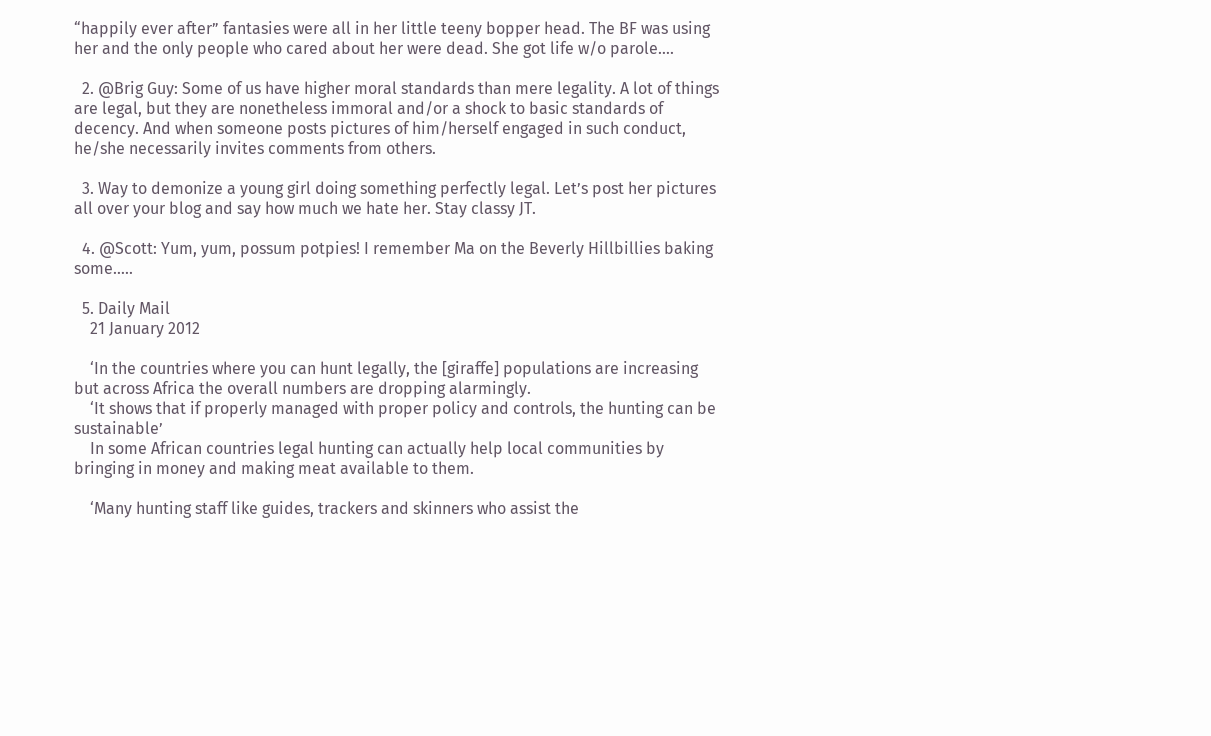“happily ever after” fantasies were all in her little teeny bopper head. The BF was using her and the only people who cared about her were dead. She got life w/o parole….

  2. @Brig Guy: Some of us have higher moral standards than mere legality. A lot of things are legal, but they are nonetheless immoral and/or a shock to basic standards of decency. And when someone posts pictures of him/herself engaged in such conduct, he/she necessarily invites comments from others.

  3. Way to demonize a young girl doing something perfectly legal. Let’s post her pictures all over your blog and say how much we hate her. Stay classy JT.

  4. @Scott: Yum, yum, possum potpies! I remember Ma on the Beverly Hillbillies baking some…..

  5. Daily Mail
    21 January 2012

    ‘In the countries where you can hunt legally, the [giraffe] populations are increasing but across Africa the overall numbers are dropping alarmingly.
    ‘It shows that if properly managed with proper policy and controls, the hunting can be sustainable’
    In some African countries legal hunting can actually help local communities by bringing in money and making meat available to them.

    ‘Many hunting staff like guides, trackers and skinners who assist the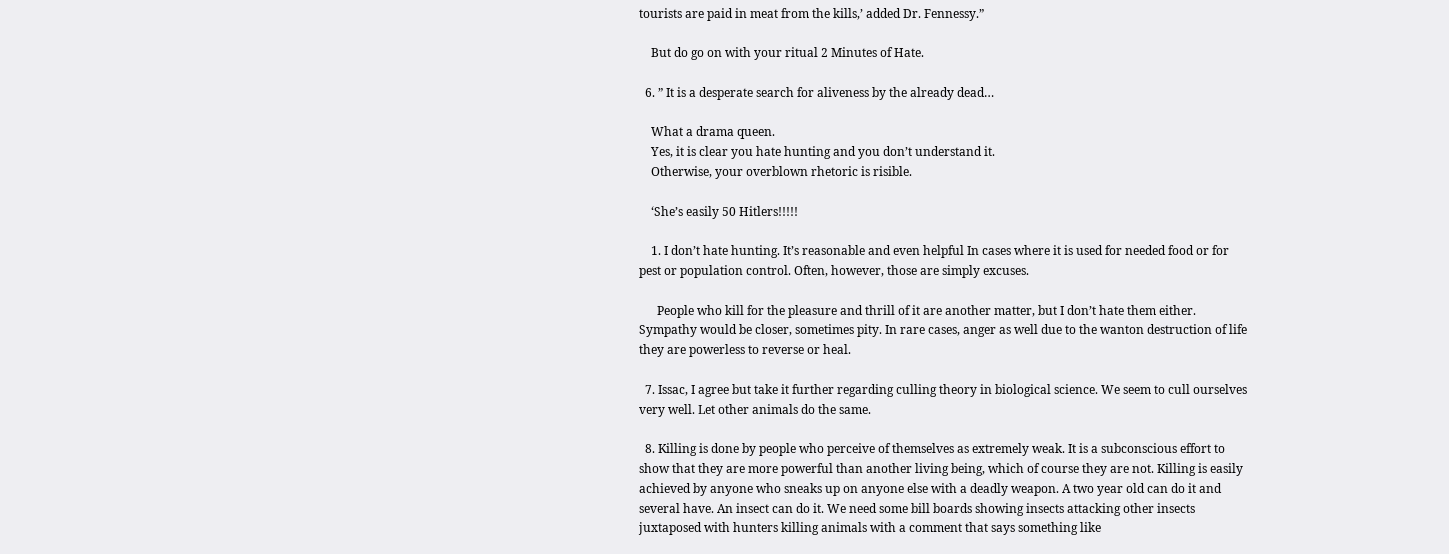tourists are paid in meat from the kills,’ added Dr. Fennessy.”

    But do go on with your ritual 2 Minutes of Hate.

  6. ” It is a desperate search for aliveness by the already dead…

    What a drama queen.
    Yes, it is clear you hate hunting and you don’t understand it.
    Otherwise, your overblown rhetoric is risible.

    ‘She’s easily 50 Hitlers!!!!!

    1. I don’t hate hunting. It’s reasonable and even helpful In cases where it is used for needed food or for pest or population control. Often, however, those are simply excuses.

      People who kill for the pleasure and thrill of it are another matter, but I don’t hate them either. Sympathy would be closer, sometimes pity. In rare cases, anger as well due to the wanton destruction of life they are powerless to reverse or heal.

  7. Issac, I agree but take it further regarding culling theory in biological science. We seem to cull ourselves very well. Let other animals do the same.

  8. Killing is done by people who perceive of themselves as extremely weak. It is a subconscious effort to show that they are more powerful than another living being, which of course they are not. Killing is easily achieved by anyone who sneaks up on anyone else with a deadly weapon. A two year old can do it and several have. An insect can do it. We need some bill boards showing insects attacking other insects juxtaposed with hunters killing animals with a comment that says something like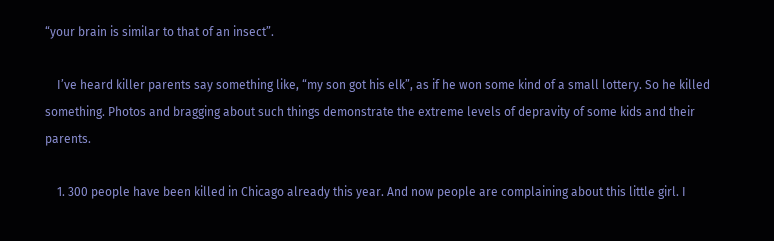“your brain is similar to that of an insect”.

    I’ve heard killer parents say something like, “my son got his elk”, as if he won some kind of a small lottery. So he killed something. Photos and bragging about such things demonstrate the extreme levels of depravity of some kids and their parents.

    1. 300 people have been killed in Chicago already this year. And now people are complaining about this little girl. I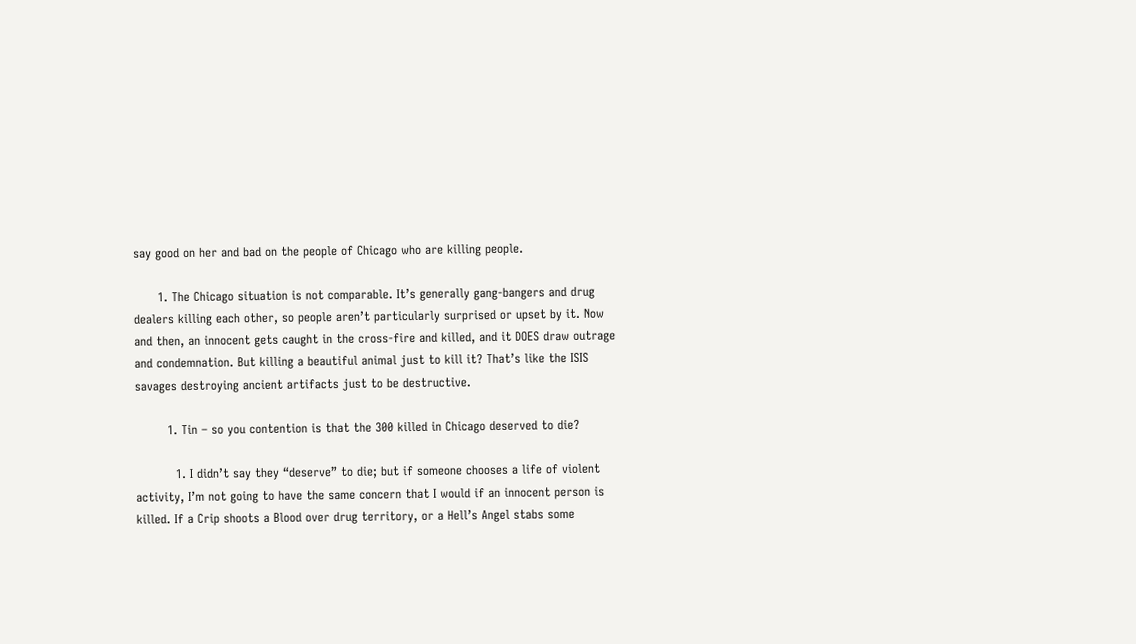say good on her and bad on the people of Chicago who are killing people.

      1. The Chicago situation is not comparable. It’s generally gang-bangers and drug dealers killing each other, so people aren’t particularly surprised or upset by it. Now and then, an innocent gets caught in the cross-fire and killed, and it DOES draw outrage and condemnation. But killing a beautiful animal just to kill it? That’s like the ISIS savages destroying ancient artifacts just to be destructive.

        1. Tin – so you contention is that the 300 killed in Chicago deserved to die?

          1. I didn’t say they “deserve” to die; but if someone chooses a life of violent activity, I’m not going to have the same concern that I would if an innocent person is killed. If a Crip shoots a Blood over drug territory, or a Hell’s Angel stabs some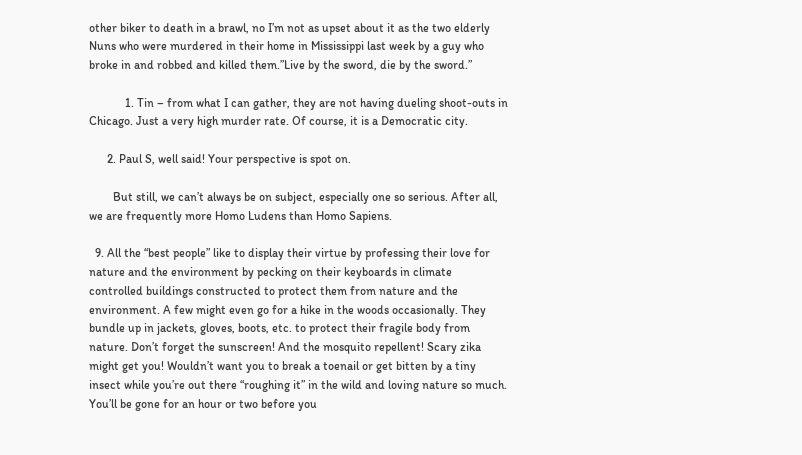other biker to death in a brawl, no I’m not as upset about it as the two elderly Nuns who were murdered in their home in Mississippi last week by a guy who broke in and robbed and killed them.”Live by the sword, die by the sword.”

            1. Tin – from what I can gather, they are not having dueling shoot-outs in Chicago. Just a very high murder rate. Of course, it is a Democratic city.

      2. Paul S, well said! Your perspective is spot on.

        But still, we can’t always be on subject, especially one so serious. After all, we are frequently more Homo Ludens than Homo Sapiens.

  9. All the “best people” like to display their virtue by professing their love for nature and the environment by pecking on their keyboards in climate controlled buildings constructed to protect them from nature and the environment. A few might even go for a hike in the woods occasionally. They bundle up in jackets, gloves, boots, etc. to protect their fragile body from nature. Don’t forget the sunscreen! And the mosquito repellent! Scary zika might get you! Wouldn’t want you to break a toenail or get bitten by a tiny insect while you’re out there “roughing it” in the wild and loving nature so much. You’ll be gone for an hour or two before you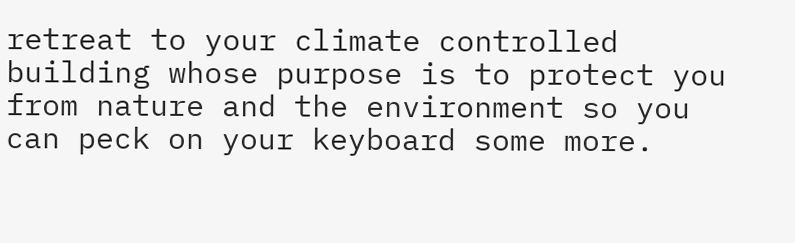retreat to your climate controlled building whose purpose is to protect you from nature and the environment so you can peck on your keyboard some more.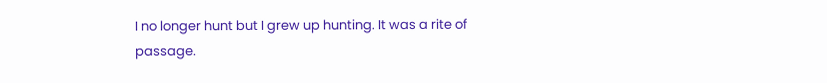I no longer hunt but I grew up hunting. It was a rite of passage.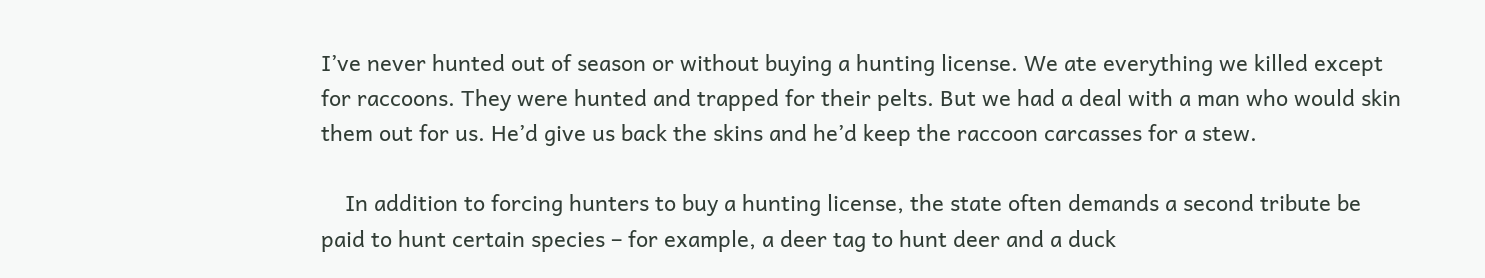I’ve never hunted out of season or without buying a hunting license. We ate everything we killed except for raccoons. They were hunted and trapped for their pelts. But we had a deal with a man who would skin them out for us. He’d give us back the skins and he’d keep the raccoon carcasses for a stew.

    In addition to forcing hunters to buy a hunting license, the state often demands a second tribute be paid to hunt certain species – for example, a deer tag to hunt deer and a duck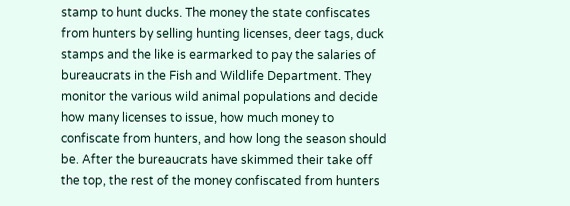stamp to hunt ducks. The money the state confiscates from hunters by selling hunting licenses, deer tags, duck stamps and the like is earmarked to pay the salaries of bureaucrats in the Fish and Wildlife Department. They monitor the various wild animal populations and decide how many licenses to issue, how much money to confiscate from hunters, and how long the season should be. After the bureaucrats have skimmed their take off the top, the rest of the money confiscated from hunters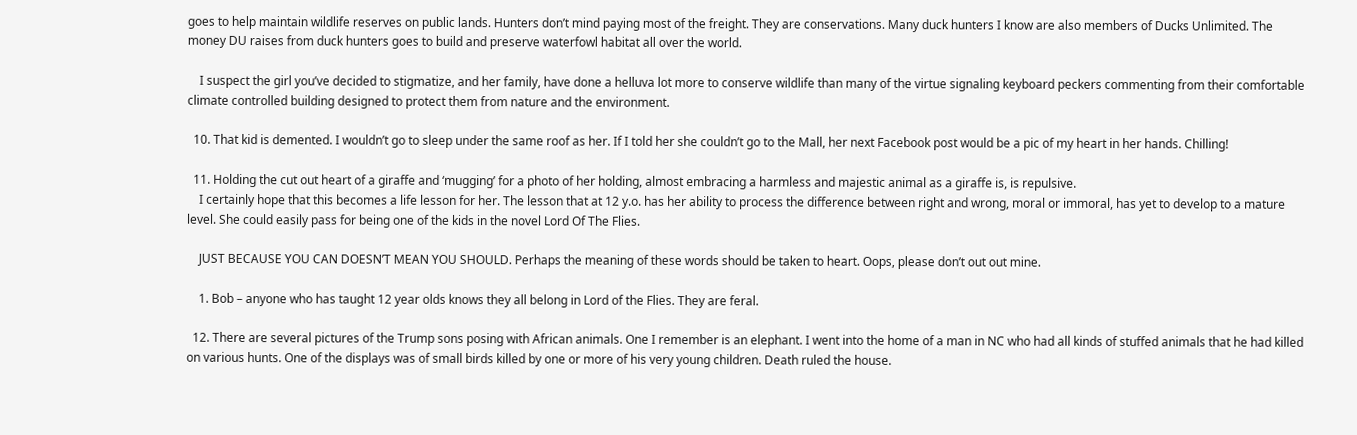goes to help maintain wildlife reserves on public lands. Hunters don’t mind paying most of the freight. They are conservations. Many duck hunters I know are also members of Ducks Unlimited. The money DU raises from duck hunters goes to build and preserve waterfowl habitat all over the world.

    I suspect the girl you’ve decided to stigmatize, and her family, have done a helluva lot more to conserve wildlife than many of the virtue signaling keyboard peckers commenting from their comfortable climate controlled building designed to protect them from nature and the environment.

  10. That kid is demented. I wouldn’t go to sleep under the same roof as her. If I told her she couldn’t go to the Mall, her next Facebook post would be a pic of my heart in her hands. Chilling!

  11. Holding the cut out heart of a giraffe and ‘mugging’ for a photo of her holding, almost embracing a harmless and majestic animal as a giraffe is, is repulsive.
    I certainly hope that this becomes a life lesson for her. The lesson that at 12 y.o. has her ability to process the difference between right and wrong, moral or immoral, has yet to develop to a mature level. She could easily pass for being one of the kids in the novel Lord Of The Flies.

    JUST BECAUSE YOU CAN DOESN’T MEAN YOU SHOULD. Perhaps the meaning of these words should be taken to heart. Oops, please don’t out out mine.

    1. Bob – anyone who has taught 12 year olds knows they all belong in Lord of the Flies. They are feral.

  12. There are several pictures of the Trump sons posing with African animals. One I remember is an elephant. I went into the home of a man in NC who had all kinds of stuffed animals that he had killed on various hunts. One of the displays was of small birds killed by one or more of his very young children. Death ruled the house.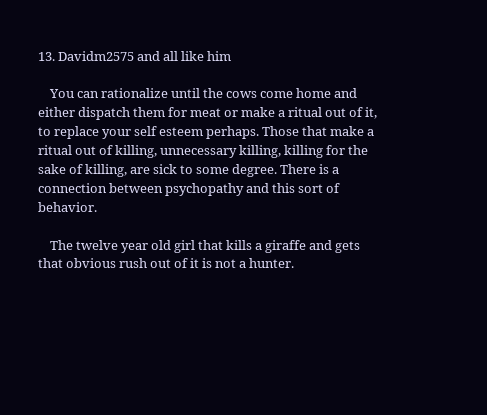13. Davidm2575 and all like him

    You can rationalize until the cows come home and either dispatch them for meat or make a ritual out of it, to replace your self esteem perhaps. Those that make a ritual out of killing, unnecessary killing, killing for the sake of killing, are sick to some degree. There is a connection between psychopathy and this sort of behavior.

    The twelve year old girl that kills a giraffe and gets that obvious rush out of it is not a hunter.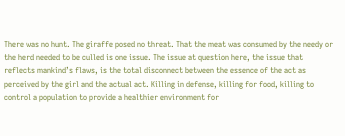There was no hunt. The giraffe posed no threat. That the meat was consumed by the needy or the herd needed to be culled is one issue. The issue at question here, the issue that reflects mankind’s flaws, is the total disconnect between the essence of the act as perceived by the girl and the actual act. Killing in defense, killing for food, killing to control a population to provide a healthier environment for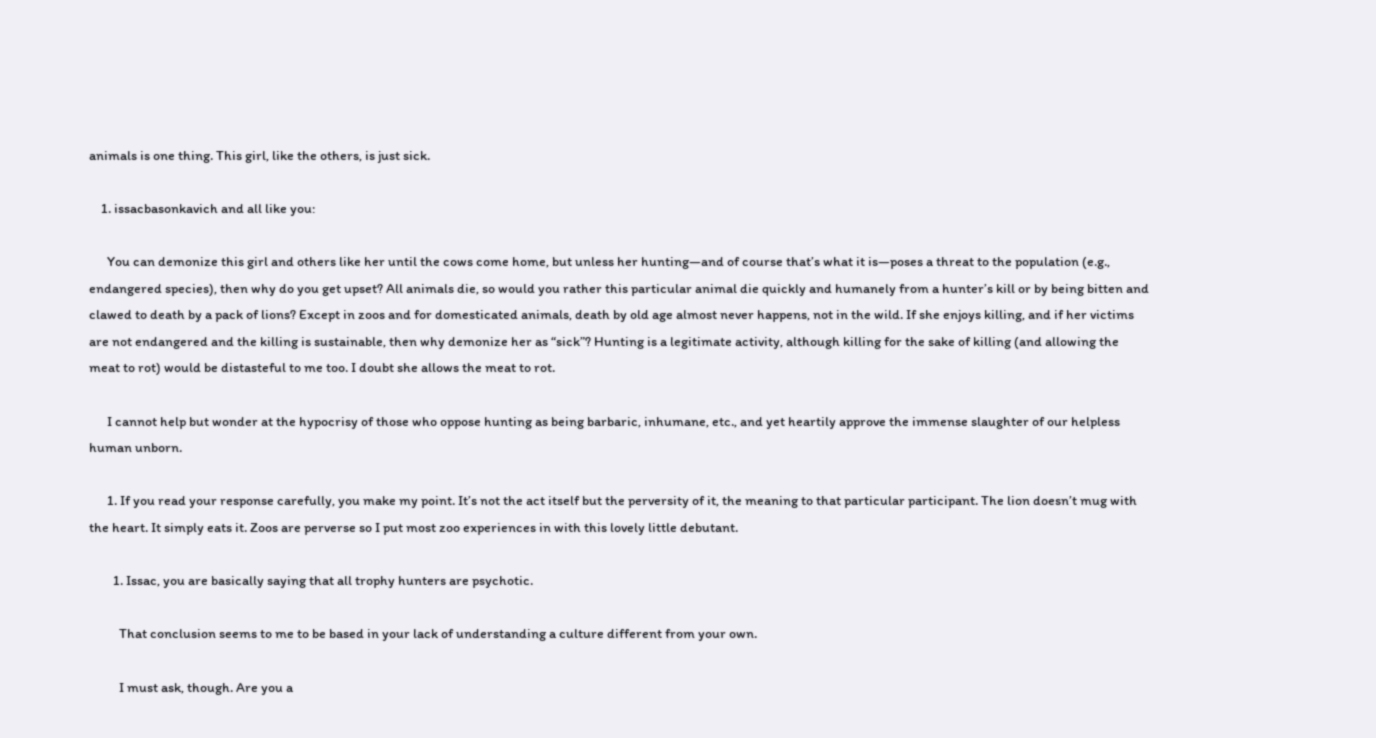animals is one thing. This girl, like the others, is just sick.

    1. issacbasonkavich and all like you:

      You can demonize this girl and others like her until the cows come home, but unless her hunting—and of course that’s what it is—poses a threat to the population (e.g., endangered species), then why do you get upset? All animals die, so would you rather this particular animal die quickly and humanely from a hunter’s kill or by being bitten and clawed to death by a pack of lions? Except in zoos and for domesticated animals, death by old age almost never happens, not in the wild. If she enjoys killing, and if her victims are not endangered and the killing is sustainable, then why demonize her as “sick”? Hunting is a legitimate activity, although killing for the sake of killing (and allowing the meat to rot) would be distasteful to me too. I doubt she allows the meat to rot.

      I cannot help but wonder at the hypocrisy of those who oppose hunting as being barbaric, inhumane, etc., and yet heartily approve the immense slaughter of our helpless human unborn.

      1. If you read your response carefully, you make my point. It’s not the act itself but the perversity of it, the meaning to that particular participant. The lion doesn’t mug with the heart. It simply eats it. Zoos are perverse so I put most zoo experiences in with this lovely little debutant.

        1. Issac, you are basically saying that all trophy hunters are psychotic.

          That conclusion seems to me to be based in your lack of understanding a culture different from your own.

          I must ask, though. Are you a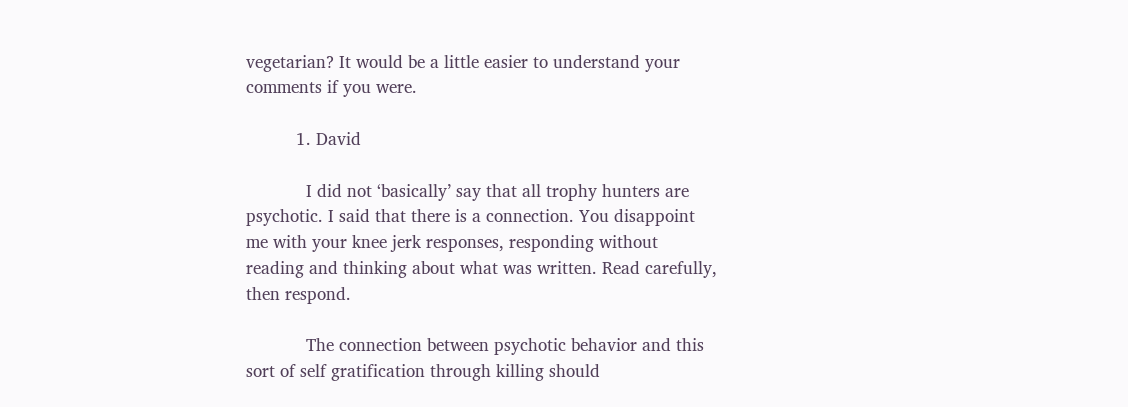vegetarian? It would be a little easier to understand your comments if you were.

          1. David

            I did not ‘basically’ say that all trophy hunters are psychotic. I said that there is a connection. You disappoint me with your knee jerk responses, responding without reading and thinking about what was written. Read carefully, then respond.

            The connection between psychotic behavior and this sort of self gratification through killing should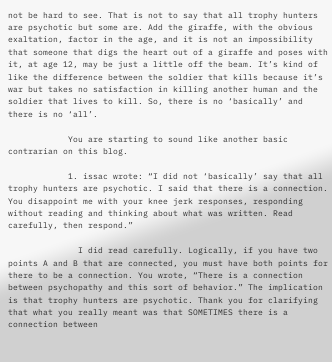not be hard to see. That is not to say that all trophy hunters are psychotic but some are. Add the giraffe, with the obvious exaltation, factor in the age, and it is not an impossibility that someone that digs the heart out of a giraffe and poses with it, at age 12, may be just a little off the beam. It’s kind of like the difference between the soldier that kills because it’s war but takes no satisfaction in killing another human and the soldier that lives to kill. So, there is no ‘basically’ and there is no ‘all’.

            You are starting to sound like another basic contrarian on this blog.

            1. issac wrote: “I did not ‘basically’ say that all trophy hunters are psychotic. I said that there is a connection. You disappoint me with your knee jerk responses, responding without reading and thinking about what was written. Read carefully, then respond.”

              I did read carefully. Logically, if you have two points A and B that are connected, you must have both points for there to be a connection. You wrote, “There is a connection between psychopathy and this sort of behavior.” The implication is that trophy hunters are psychotic. Thank you for clarifying that what you really meant was that SOMETIMES there is a connection between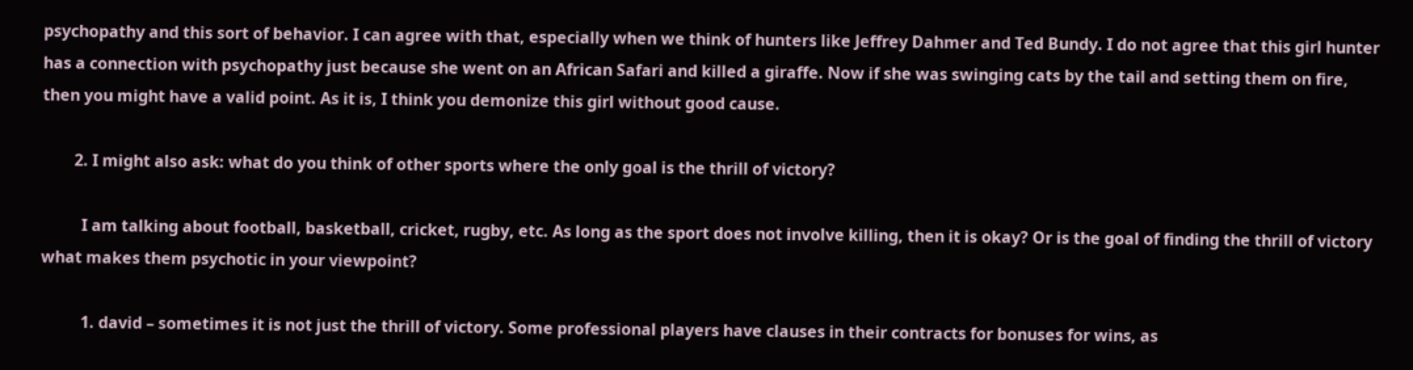psychopathy and this sort of behavior. I can agree with that, especially when we think of hunters like Jeffrey Dahmer and Ted Bundy. I do not agree that this girl hunter has a connection with psychopathy just because she went on an African Safari and killed a giraffe. Now if she was swinging cats by the tail and setting them on fire, then you might have a valid point. As it is, I think you demonize this girl without good cause.

        2. I might also ask: what do you think of other sports where the only goal is the thrill of victory?

          I am talking about football, basketball, cricket, rugby, etc. As long as the sport does not involve killing, then it is okay? Or is the goal of finding the thrill of victory what makes them psychotic in your viewpoint?

          1. david – sometimes it is not just the thrill of victory. Some professional players have clauses in their contracts for bonuses for wins, as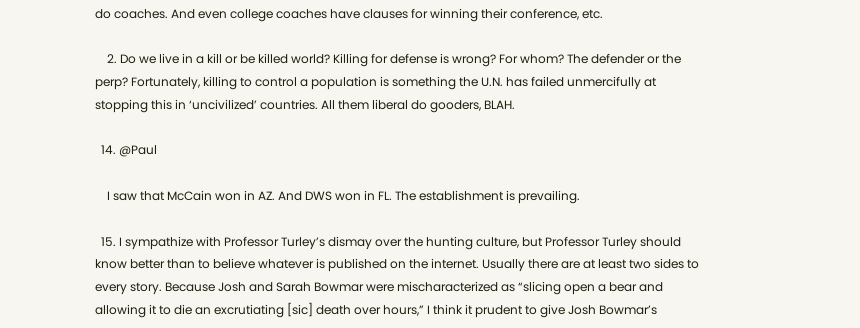do coaches. And even college coaches have clauses for winning their conference, etc.

    2. Do we live in a kill or be killed world? Killing for defense is wrong? For whom? The defender or the perp? Fortunately, killing to control a population is something the U.N. has failed unmercifully at stopping this in ‘uncivilized’ countries. All them liberal do gooders, BLAH.

  14. @Paul

    I saw that McCain won in AZ. And DWS won in FL. The establishment is prevailing.

  15. I sympathize with Professor Turley’s dismay over the hunting culture, but Professor Turley should know better than to believe whatever is published on the internet. Usually there are at least two sides to every story. Because Josh and Sarah Bowmar were mischaracterized as “slicing open a bear and allowing it to die an excrutiating [sic] death over hours,” I think it prudent to give Josh Bowmar’s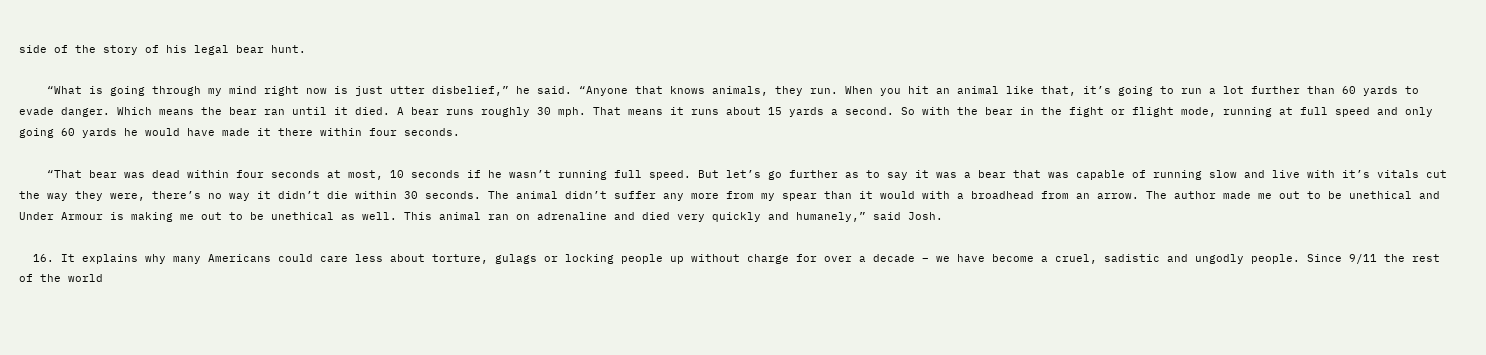side of the story of his legal bear hunt.

    “What is going through my mind right now is just utter disbelief,” he said. “Anyone that knows animals, they run. When you hit an animal like that, it’s going to run a lot further than 60 yards to evade danger. Which means the bear ran until it died. A bear runs roughly 30 mph. That means it runs about 15 yards a second. So with the bear in the fight or flight mode, running at full speed and only going 60 yards he would have made it there within four seconds.

    “That bear was dead within four seconds at most, 10 seconds if he wasn’t running full speed. But let’s go further as to say it was a bear that was capable of running slow and live with it’s vitals cut the way they were, there’s no way it didn’t die within 30 seconds. The animal didn’t suffer any more from my spear than it would with a broadhead from an arrow. The author made me out to be unethical and Under Armour is making me out to be unethical as well. This animal ran on adrenaline and died very quickly and humanely,” said Josh.

  16. It explains why many Americans could care less about torture, gulags or locking people up without charge for over a decade – we have become a cruel, sadistic and ungodly people. Since 9/11 the rest of the world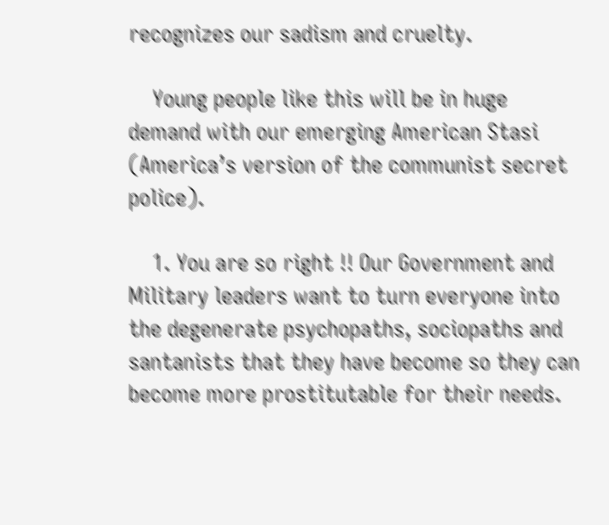recognizes our sadism and cruelty.

    Young people like this will be in huge demand with our emerging American Stasi (America’s version of the communist secret police).

    1. You are so right !! Our Government and Military leaders want to turn everyone into the degenerate psychopaths, sociopaths and santanists that they have become so they can become more prostitutable for their needs.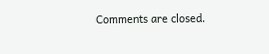Comments are closed.